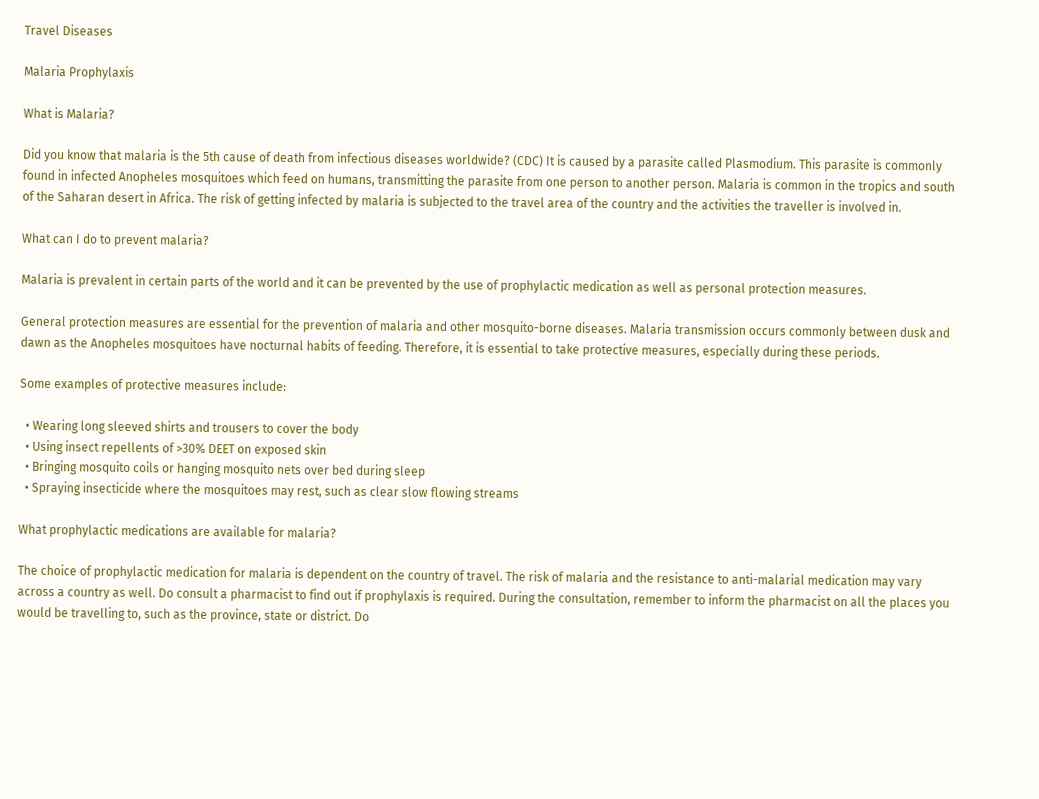Travel Diseases

Malaria Prophylaxis

What is Malaria?

Did you know that malaria is the 5th cause of death from infectious diseases worldwide? (CDC) It is caused by a parasite called Plasmodium. This parasite is commonly found in infected Anopheles mosquitoes which feed on humans, transmitting the parasite from one person to another person. Malaria is common in the tropics and south of the Saharan desert in Africa. The risk of getting infected by malaria is subjected to the travel area of the country and the activities the traveller is involved in.

What can I do to prevent malaria?

Malaria is prevalent in certain parts of the world and it can be prevented by the use of prophylactic medication as well as personal protection measures.

General protection measures are essential for the prevention of malaria and other mosquito-borne diseases. Malaria transmission occurs commonly between dusk and dawn as the Anopheles mosquitoes have nocturnal habits of feeding. Therefore, it is essential to take protective measures, especially during these periods.

Some examples of protective measures include:

  • Wearing long sleeved shirts and trousers to cover the body
  • Using insect repellents of >30% DEET on exposed skin
  • Bringing mosquito coils or hanging mosquito nets over bed during sleep
  • Spraying insecticide where the mosquitoes may rest, such as clear slow flowing streams

What prophylactic medications are available for malaria?

The choice of prophylactic medication for malaria is dependent on the country of travel. The risk of malaria and the resistance to anti-malarial medication may vary across a country as well. Do consult a pharmacist to find out if prophylaxis is required. During the consultation, remember to inform the pharmacist on all the places you would be travelling to, such as the province, state or district. Do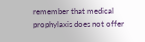remember that medical prophylaxis does not offer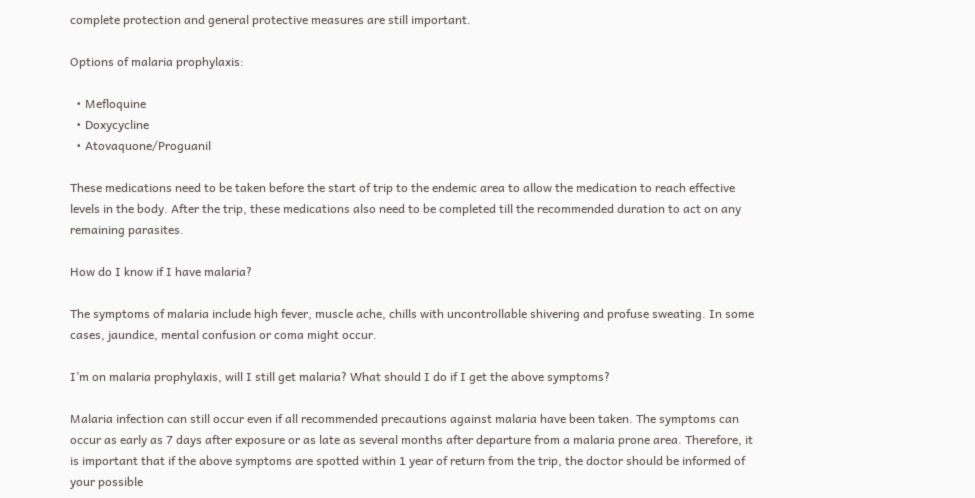complete protection and general protective measures are still important.

Options of malaria prophylaxis:

  • Mefloquine
  • Doxycycline
  • Atovaquone/Proguanil

These medications need to be taken before the start of trip to the endemic area to allow the medication to reach effective levels in the body. After the trip, these medications also need to be completed till the recommended duration to act on any remaining parasites.

How do I know if I have malaria?

The symptoms of malaria include high fever, muscle ache, chills with uncontrollable shivering and profuse sweating. In some cases, jaundice, mental confusion or coma might occur.

I’m on malaria prophylaxis, will I still get malaria? What should I do if I get the above symptoms?

Malaria infection can still occur even if all recommended precautions against malaria have been taken. The symptoms can occur as early as 7 days after exposure or as late as several months after departure from a malaria prone area. Therefore, it is important that if the above symptoms are spotted within 1 year of return from the trip, the doctor should be informed of your possible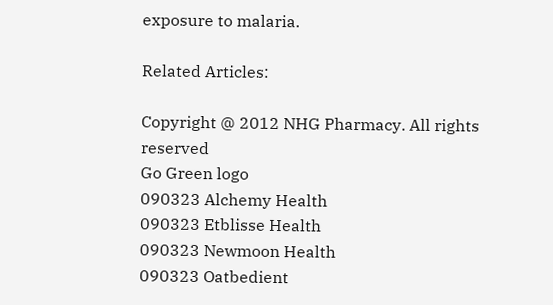exposure to malaria.

Related Articles:

Copyright @ 2012 NHG Pharmacy. All rights reserved
Go Green logo
090323 Alchemy Health
090323 Etblisse Health
090323 Newmoon Health
090323 Oatbedient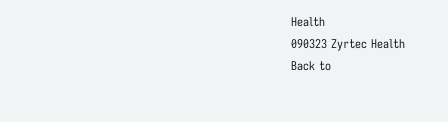Health
090323 Zyrtec Health
Back to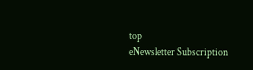top
eNewsletter Subscription